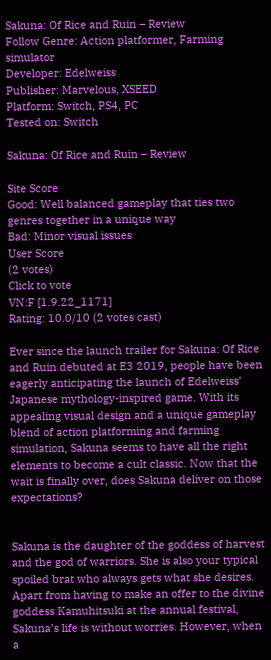Sakuna: Of Rice and Ruin – Review
Follow Genre: Action platformer, Farming simulator
Developer: Edelweiss
Publisher: Marvelous, XSEED
Platform: Switch, PS4, PC
Tested on: Switch

Sakuna: Of Rice and Ruin – Review

Site Score
Good: Well balanced gameplay that ties two genres together in a unique way
Bad: Minor visual issues
User Score
(2 votes)
Click to vote
VN:F [1.9.22_1171]
Rating: 10.0/10 (2 votes cast)

Ever since the launch trailer for Sakuna: Of Rice and Ruin debuted at E3 2019, people have been eagerly anticipating the launch of Edelweiss’ Japanese mythology-inspired game. With its appealing visual design and a unique gameplay blend of action platforming and farming simulation, Sakuna seems to have all the right elements to become a cult classic. Now that the wait is finally over, does Sakuna deliver on those expectations?


Sakuna is the daughter of the goddess of harvest and the god of warriors. She is also your typical spoiled brat who always gets what she desires. Apart from having to make an offer to the divine goddess Kamuhitsuki at the annual festival, Sakuna’s life is without worries. However, when a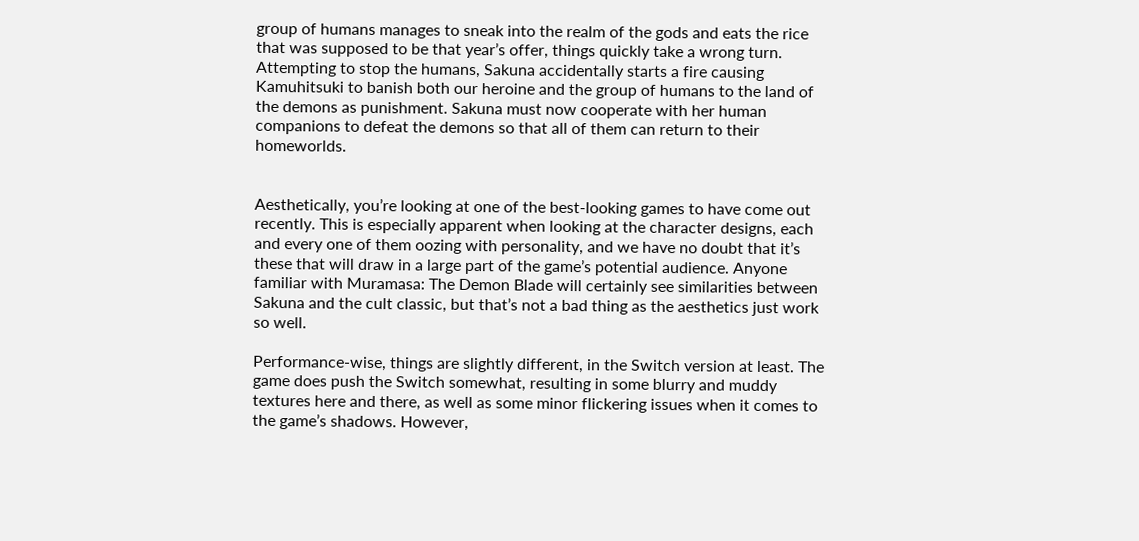group of humans manages to sneak into the realm of the gods and eats the rice that was supposed to be that year’s offer, things quickly take a wrong turn. Attempting to stop the humans, Sakuna accidentally starts a fire causing Kamuhitsuki to banish both our heroine and the group of humans to the land of the demons as punishment. Sakuna must now cooperate with her human companions to defeat the demons so that all of them can return to their homeworlds.


Aesthetically, you’re looking at one of the best-looking games to have come out recently. This is especially apparent when looking at the character designs, each and every one of them oozing with personality, and we have no doubt that it’s these that will draw in a large part of the game’s potential audience. Anyone familiar with Muramasa: The Demon Blade will certainly see similarities between Sakuna and the cult classic, but that’s not a bad thing as the aesthetics just work so well.

Performance-wise, things are slightly different, in the Switch version at least. The game does push the Switch somewhat, resulting in some blurry and muddy textures here and there, as well as some minor flickering issues when it comes to the game’s shadows. However,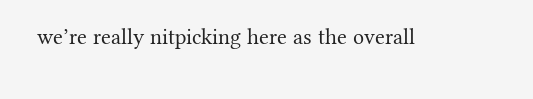we’re really nitpicking here as the overall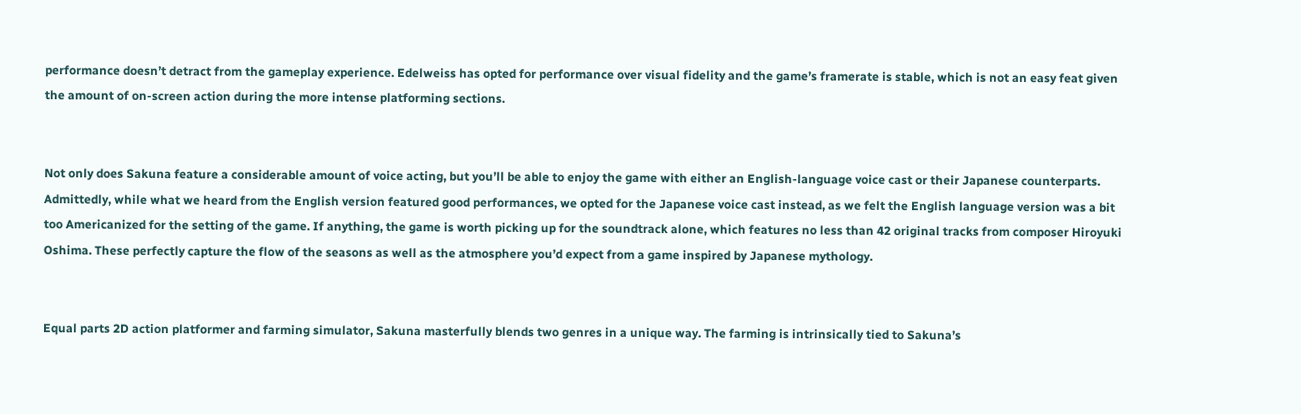performance doesn’t detract from the gameplay experience. Edelweiss has opted for performance over visual fidelity and the game’s framerate is stable, which is not an easy feat given the amount of on-screen action during the more intense platforming sections.


Not only does Sakuna feature a considerable amount of voice acting, but you’ll be able to enjoy the game with either an English-language voice cast or their Japanese counterparts. Admittedly, while what we heard from the English version featured good performances, we opted for the Japanese voice cast instead, as we felt the English language version was a bit too Americanized for the setting of the game. If anything, the game is worth picking up for the soundtrack alone, which features no less than 42 original tracks from composer Hiroyuki Oshima. These perfectly capture the flow of the seasons as well as the atmosphere you’d expect from a game inspired by Japanese mythology.


Equal parts 2D action platformer and farming simulator, Sakuna masterfully blends two genres in a unique way. The farming is intrinsically tied to Sakuna’s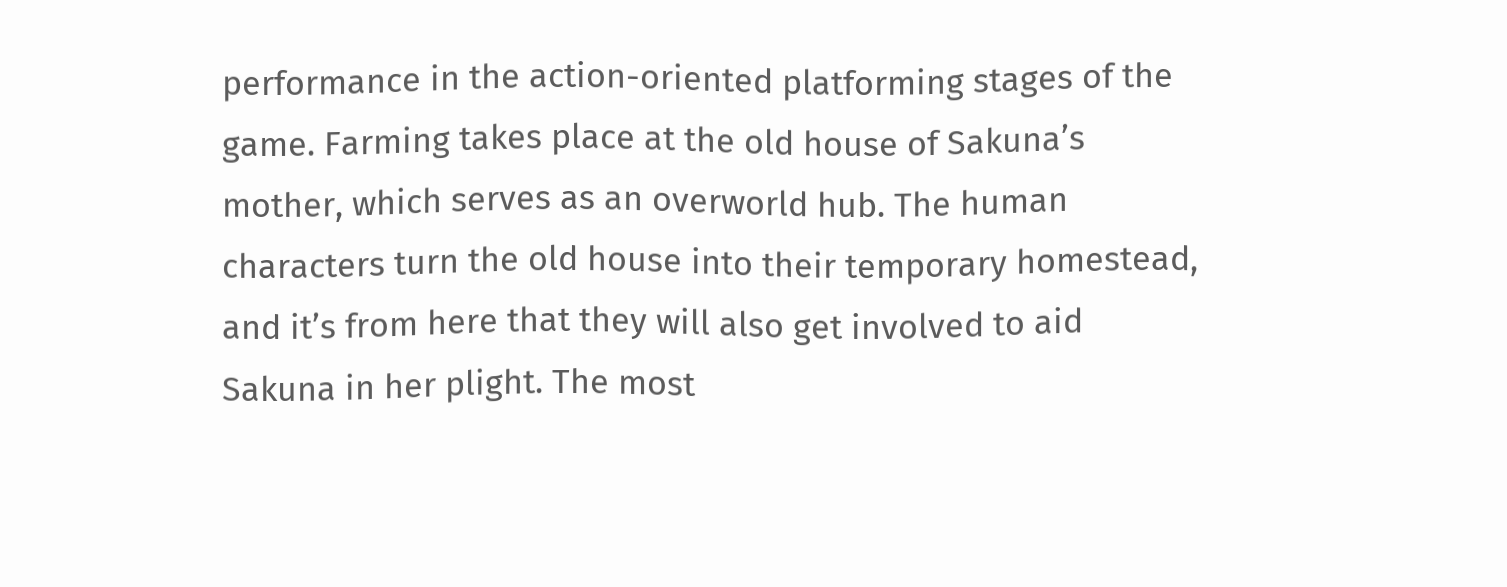performance in the action-oriented platforming stages of the game. Farming takes place at the old house of Sakuna’s mother, which serves as an overworld hub. The human characters turn the old house into their temporary homestead, and it’s from here that they will also get involved to aid Sakuna in her plight. The most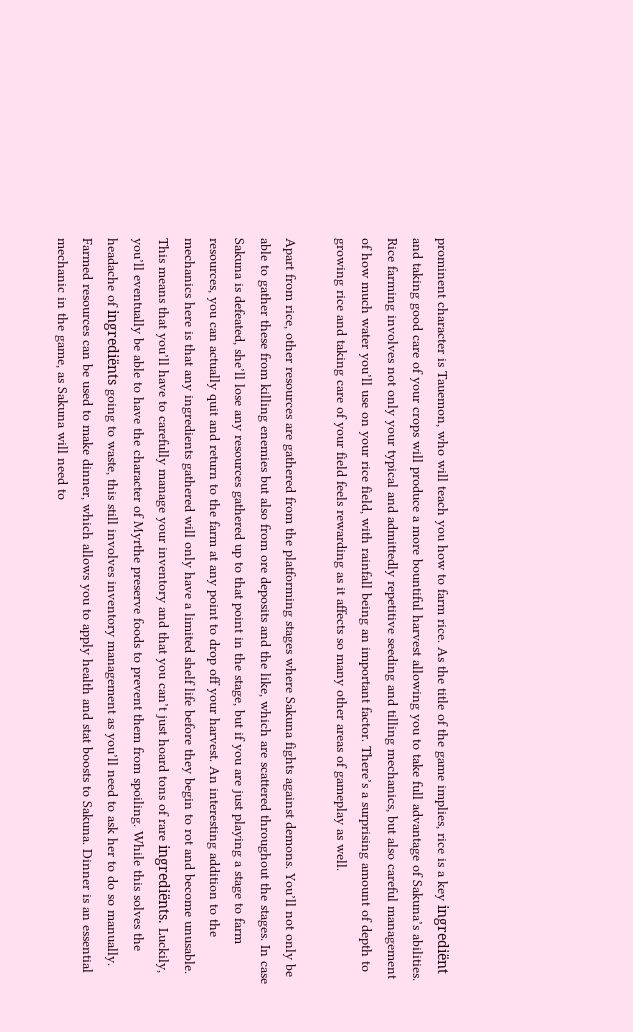prominent character is Tauemon, who will teach you how to farm rice. As the title of the game implies, rice is a key ingrediënt and taking good care of your crops will produce a more bountiful harvest allowing you to take full advantage of Sakuna’s abilities. Rice farming involves not only your typical and admittedly repetitive seeding and tilling mechanics, but also careful management of how much water you’ll use on your rice field, with rainfall being an important factor. There’s a surprising amount of depth to growing rice and taking care of your field feels rewarding as it affects so many other areas of gameplay as well.

Apart from rice, other resources are gathered from the platforming stages where Sakuna fights against demons. You’ll not only be able to gather these from killing enemies but also from ore deposits and the like, which are scattered throughout the stages. In case Sakuna is defeated, she’ll lose any resources gathered up to that point in the stage, but if you are just playing a stage to farm resources, you can actually quit and return to the farm at any point to drop off your harvest. An interesting addition to the mechanics here is that any ingredients gathered will only have a limited shelf life before they begin to rot and become unusable. This means that you’ll have to carefully manage your inventory and that you can’t just hoard tons of rare ingrediënts. Luckily, you’ll eventually be able to have the character of Myrthe preserve foods to prevent them from spoiling. While this solves the headache of ingrediënts going to waste, this still involves inventory management as you’ll need to ask her to do so manually. Farmed resources can be used to make dinner, which allows you to apply health and stat boosts to Sakuna. Dinner is an essential mechanic in the game, as Sakuna will need to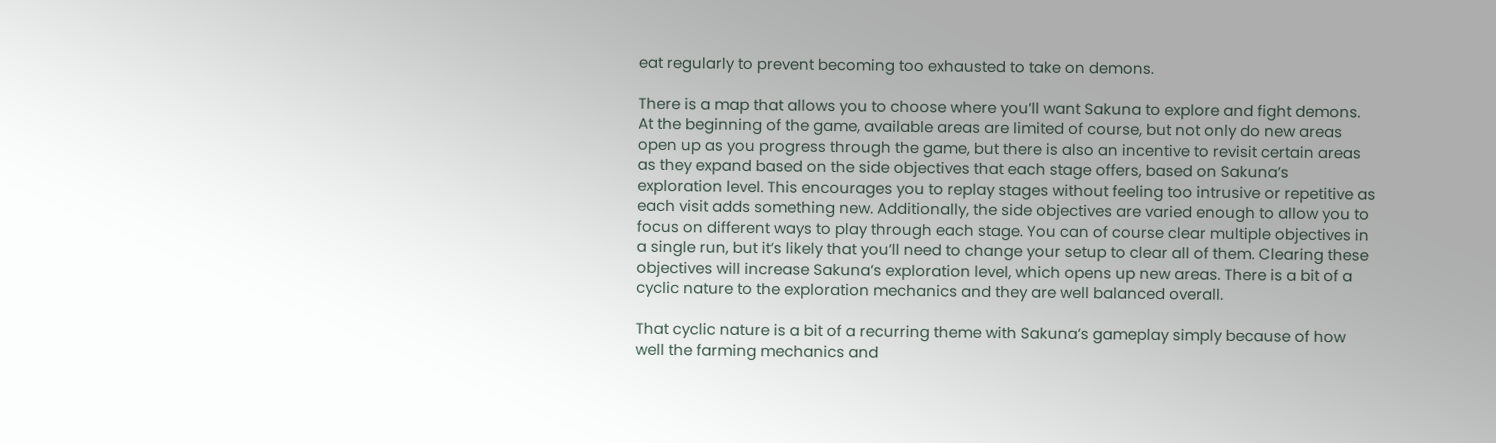eat regularly to prevent becoming too exhausted to take on demons.

There is a map that allows you to choose where you’ll want Sakuna to explore and fight demons. At the beginning of the game, available areas are limited of course, but not only do new areas open up as you progress through the game, but there is also an incentive to revisit certain areas as they expand based on the side objectives that each stage offers, based on Sakuna’s exploration level. This encourages you to replay stages without feeling too intrusive or repetitive as each visit adds something new. Additionally, the side objectives are varied enough to allow you to focus on different ways to play through each stage. You can of course clear multiple objectives in a single run, but it’s likely that you’ll need to change your setup to clear all of them. Clearing these objectives will increase Sakuna’s exploration level, which opens up new areas. There is a bit of a cyclic nature to the exploration mechanics and they are well balanced overall.

That cyclic nature is a bit of a recurring theme with Sakuna’s gameplay simply because of how well the farming mechanics and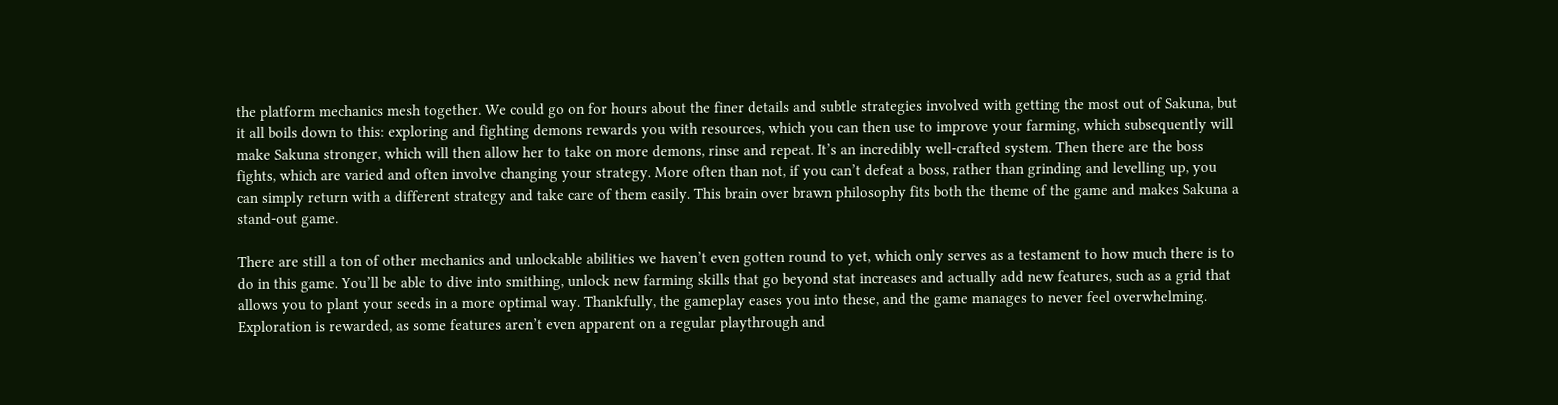the platform mechanics mesh together. We could go on for hours about the finer details and subtle strategies involved with getting the most out of Sakuna, but it all boils down to this: exploring and fighting demons rewards you with resources, which you can then use to improve your farming, which subsequently will make Sakuna stronger, which will then allow her to take on more demons, rinse and repeat. It’s an incredibly well-crafted system. Then there are the boss fights, which are varied and often involve changing your strategy. More often than not, if you can’t defeat a boss, rather than grinding and levelling up, you can simply return with a different strategy and take care of them easily. This brain over brawn philosophy fits both the theme of the game and makes Sakuna a stand-out game.

There are still a ton of other mechanics and unlockable abilities we haven’t even gotten round to yet, which only serves as a testament to how much there is to do in this game. You’ll be able to dive into smithing, unlock new farming skills that go beyond stat increases and actually add new features, such as a grid that allows you to plant your seeds in a more optimal way. Thankfully, the gameplay eases you into these, and the game manages to never feel overwhelming. Exploration is rewarded, as some features aren’t even apparent on a regular playthrough and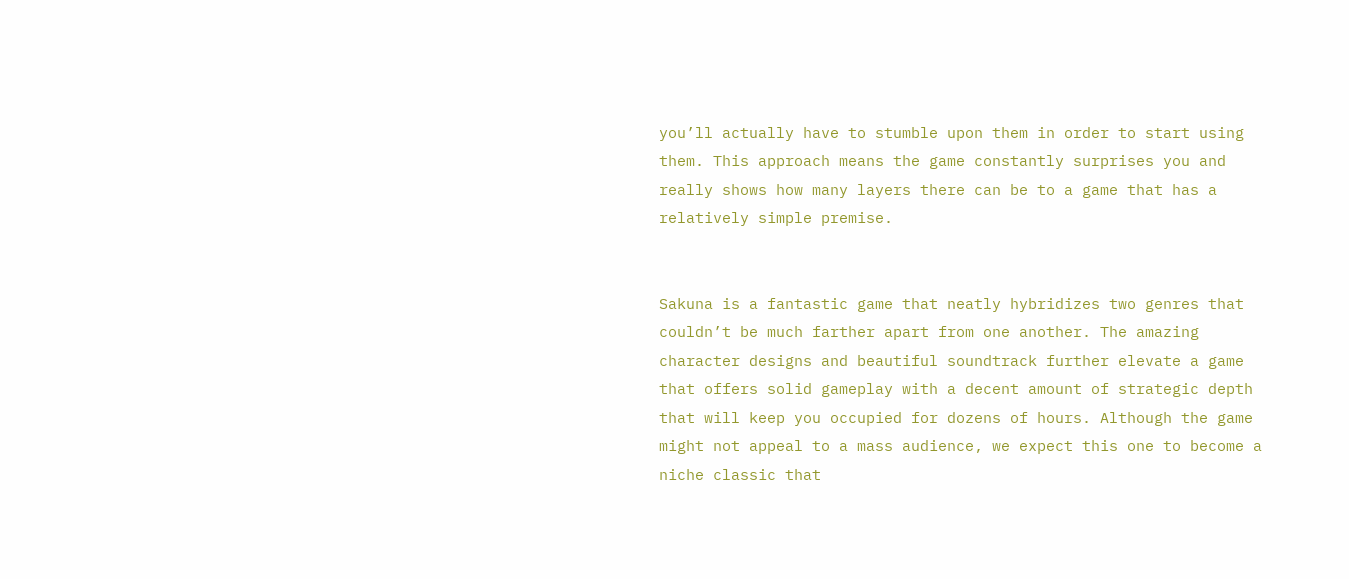you’ll actually have to stumble upon them in order to start using them. This approach means the game constantly surprises you and really shows how many layers there can be to a game that has a relatively simple premise.


Sakuna is a fantastic game that neatly hybridizes two genres that couldn’t be much farther apart from one another. The amazing character designs and beautiful soundtrack further elevate a game that offers solid gameplay with a decent amount of strategic depth that will keep you occupied for dozens of hours. Although the game might not appeal to a mass audience, we expect this one to become a niche classic that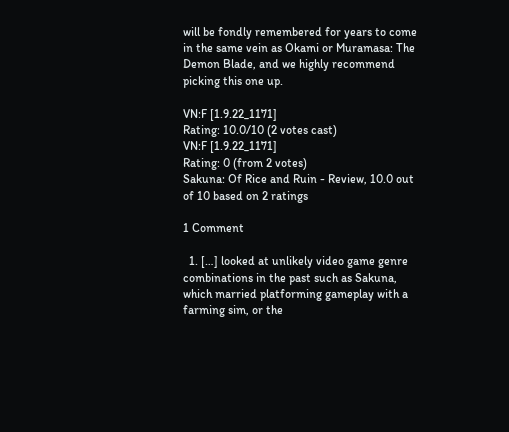will be fondly remembered for years to come in the same vein as Okami or Muramasa: The Demon Blade, and we highly recommend picking this one up.

VN:F [1.9.22_1171]
Rating: 10.0/10 (2 votes cast)
VN:F [1.9.22_1171]
Rating: 0 (from 2 votes)
Sakuna: Of Rice and Ruin - Review, 10.0 out of 10 based on 2 ratings

1 Comment

  1. […] looked at unlikely video game genre combinations in the past such as Sakuna, which married platforming gameplay with a farming sim, or the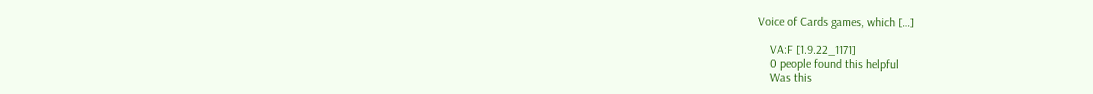Voice of Cards games, which […]

    VA:F [1.9.22_1171]
    0 people found this helpful
    Was this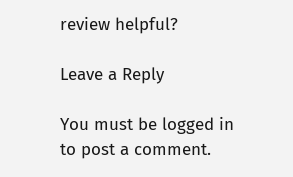review helpful?

Leave a Reply

You must be logged in to post a comment.